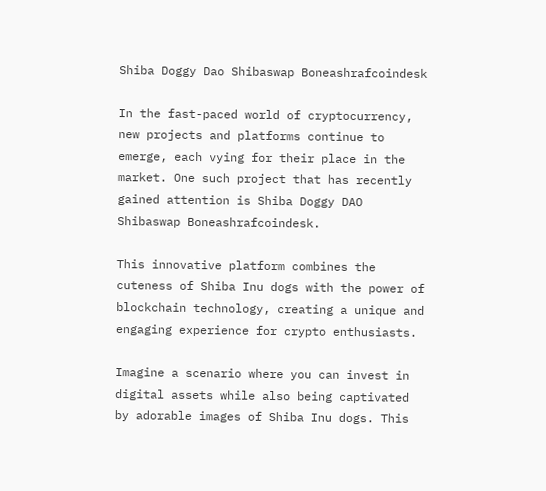Shiba Doggy Dao Shibaswap Boneashrafcoindesk

In the fast-paced world of cryptocurrency, new projects and platforms continue to emerge, each vying for their place in the market. One such project that has recently gained attention is Shiba Doggy DAO Shibaswap Boneashrafcoindesk.

This innovative platform combines the cuteness of Shiba Inu dogs with the power of blockchain technology, creating a unique and engaging experience for crypto enthusiasts.

Imagine a scenario where you can invest in digital assets while also being captivated by adorable images of Shiba Inu dogs. This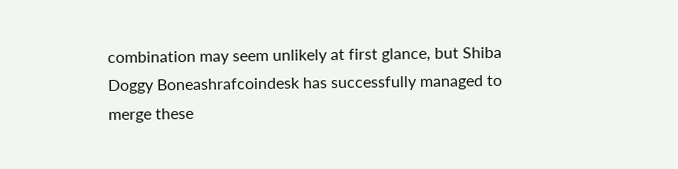combination may seem unlikely at first glance, but Shiba Doggy Boneashrafcoindesk has successfully managed to merge these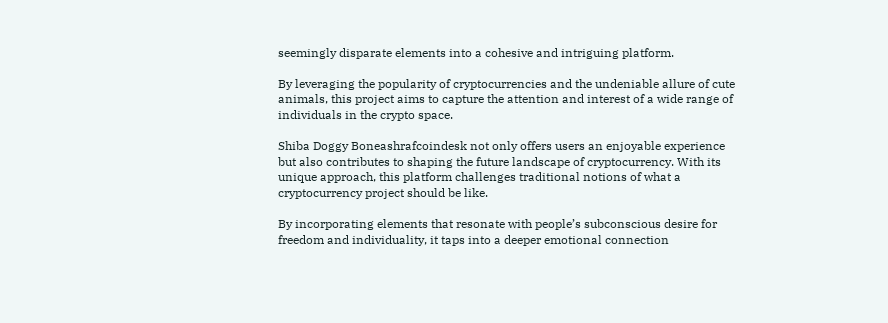seemingly disparate elements into a cohesive and intriguing platform.

By leveraging the popularity of cryptocurrencies and the undeniable allure of cute animals, this project aims to capture the attention and interest of a wide range of individuals in the crypto space.

Shiba Doggy Boneashrafcoindesk not only offers users an enjoyable experience but also contributes to shaping the future landscape of cryptocurrency. With its unique approach, this platform challenges traditional notions of what a cryptocurrency project should be like.

By incorporating elements that resonate with people’s subconscious desire for freedom and individuality, it taps into a deeper emotional connection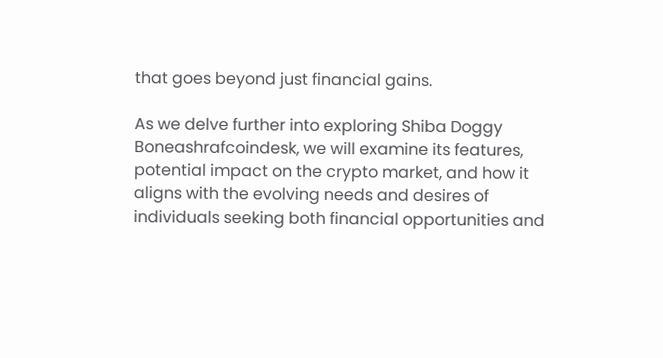that goes beyond just financial gains.

As we delve further into exploring Shiba Doggy Boneashrafcoindesk, we will examine its features, potential impact on the crypto market, and how it aligns with the evolving needs and desires of individuals seeking both financial opportunities and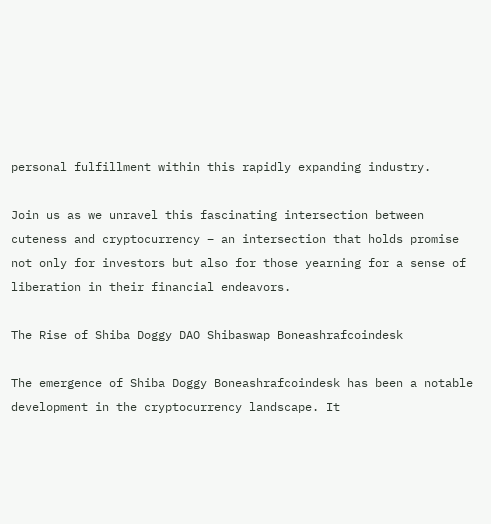personal fulfillment within this rapidly expanding industry.

Join us as we unravel this fascinating intersection between cuteness and cryptocurrency – an intersection that holds promise not only for investors but also for those yearning for a sense of liberation in their financial endeavors.

The Rise of Shiba Doggy DAO Shibaswap Boneashrafcoindesk

The emergence of Shiba Doggy Boneashrafcoindesk has been a notable development in the cryptocurrency landscape. It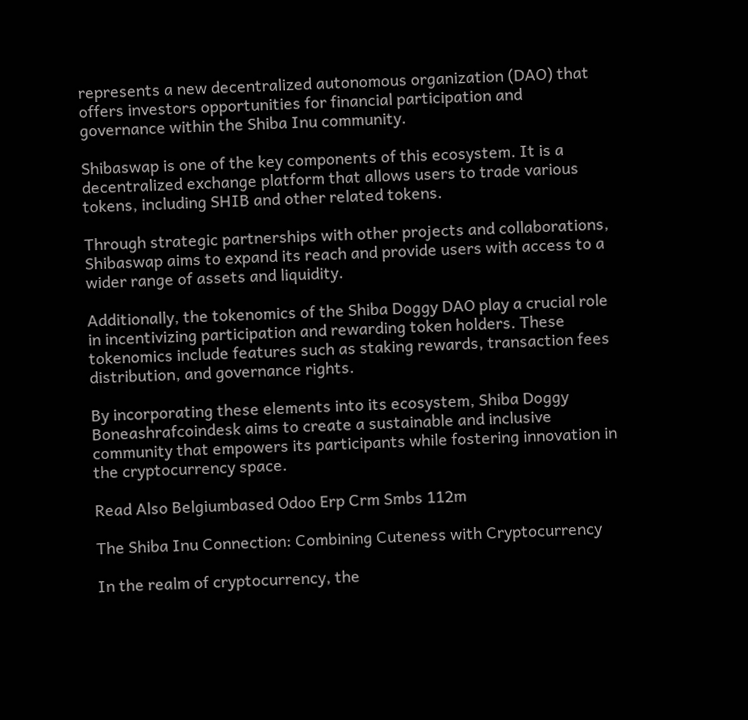represents a new decentralized autonomous organization (DAO) that offers investors opportunities for financial participation and governance within the Shiba Inu community.

Shibaswap is one of the key components of this ecosystem. It is a decentralized exchange platform that allows users to trade various tokens, including SHIB and other related tokens.

Through strategic partnerships with other projects and collaborations, Shibaswap aims to expand its reach and provide users with access to a wider range of assets and liquidity.

Additionally, the tokenomics of the Shiba Doggy DAO play a crucial role in incentivizing participation and rewarding token holders. These tokenomics include features such as staking rewards, transaction fees distribution, and governance rights.

By incorporating these elements into its ecosystem, Shiba Doggy Boneashrafcoindesk aims to create a sustainable and inclusive community that empowers its participants while fostering innovation in the cryptocurrency space.

Read Also Belgiumbased Odoo Erp Crm Smbs 112m

The Shiba Inu Connection: Combining Cuteness with Cryptocurrency

In the realm of cryptocurrency, the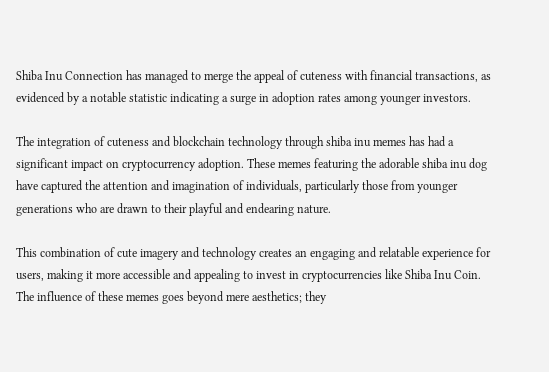Shiba Inu Connection has managed to merge the appeal of cuteness with financial transactions, as evidenced by a notable statistic indicating a surge in adoption rates among younger investors.

The integration of cuteness and blockchain technology through shiba inu memes has had a significant impact on cryptocurrency adoption. These memes featuring the adorable shiba inu dog have captured the attention and imagination of individuals, particularly those from younger generations who are drawn to their playful and endearing nature.

This combination of cute imagery and technology creates an engaging and relatable experience for users, making it more accessible and appealing to invest in cryptocurrencies like Shiba Inu Coin. The influence of these memes goes beyond mere aesthetics; they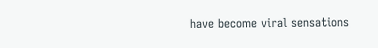have become viral sensations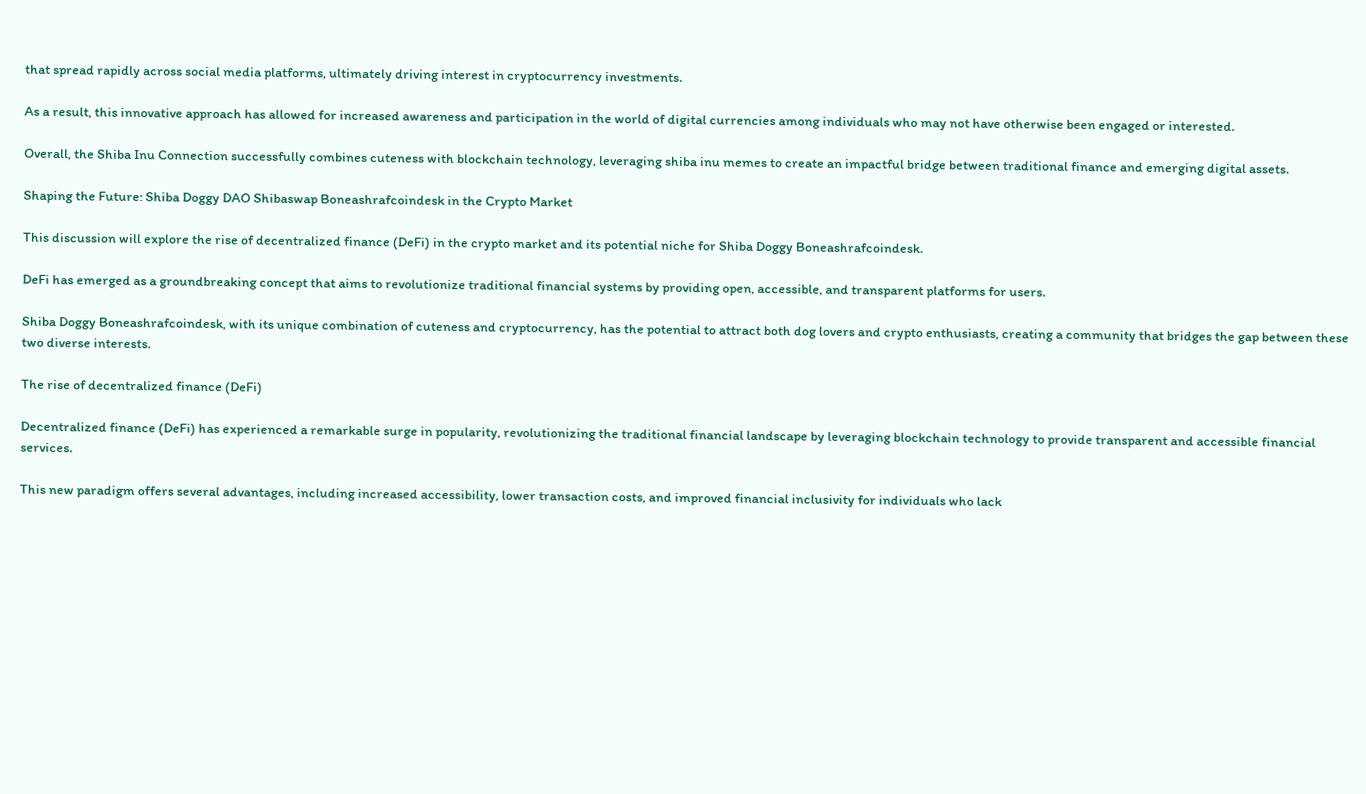that spread rapidly across social media platforms, ultimately driving interest in cryptocurrency investments.

As a result, this innovative approach has allowed for increased awareness and participation in the world of digital currencies among individuals who may not have otherwise been engaged or interested.

Overall, the Shiba Inu Connection successfully combines cuteness with blockchain technology, leveraging shiba inu memes to create an impactful bridge between traditional finance and emerging digital assets.

Shaping the Future: Shiba Doggy DAO Shibaswap Boneashrafcoindesk in the Crypto Market

This discussion will explore the rise of decentralized finance (DeFi) in the crypto market and its potential niche for Shiba Doggy Boneashrafcoindesk.

DeFi has emerged as a groundbreaking concept that aims to revolutionize traditional financial systems by providing open, accessible, and transparent platforms for users.

Shiba Doggy Boneashrafcoindesk, with its unique combination of cuteness and cryptocurrency, has the potential to attract both dog lovers and crypto enthusiasts, creating a community that bridges the gap between these two diverse interests.

The rise of decentralized finance (DeFi)

Decentralized finance (DeFi) has experienced a remarkable surge in popularity, revolutionizing the traditional financial landscape by leveraging blockchain technology to provide transparent and accessible financial services.

This new paradigm offers several advantages, including increased accessibility, lower transaction costs, and improved financial inclusivity for individuals who lack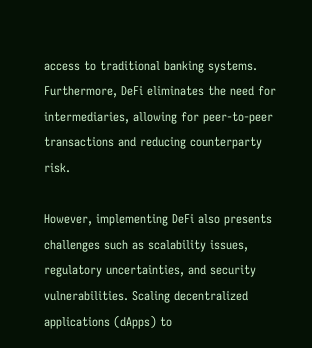access to traditional banking systems. Furthermore, DeFi eliminates the need for intermediaries, allowing for peer-to-peer transactions and reducing counterparty risk.

However, implementing DeFi also presents challenges such as scalability issues, regulatory uncertainties, and security vulnerabilities. Scaling decentralized applications (dApps) to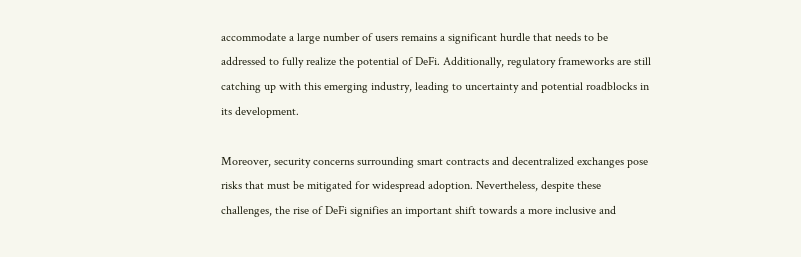accommodate a large number of users remains a significant hurdle that needs to be addressed to fully realize the potential of DeFi. Additionally, regulatory frameworks are still catching up with this emerging industry, leading to uncertainty and potential roadblocks in its development.

Moreover, security concerns surrounding smart contracts and decentralized exchanges pose risks that must be mitigated for widespread adoption. Nevertheless, despite these challenges, the rise of DeFi signifies an important shift towards a more inclusive and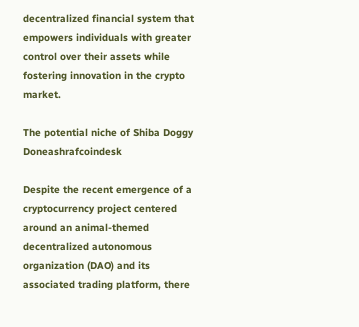decentralized financial system that empowers individuals with greater control over their assets while fostering innovation in the crypto market.

The potential niche of Shiba Doggy Doneashrafcoindesk

Despite the recent emergence of a cryptocurrency project centered around an animal-themed decentralized autonomous organization (DAO) and its associated trading platform, there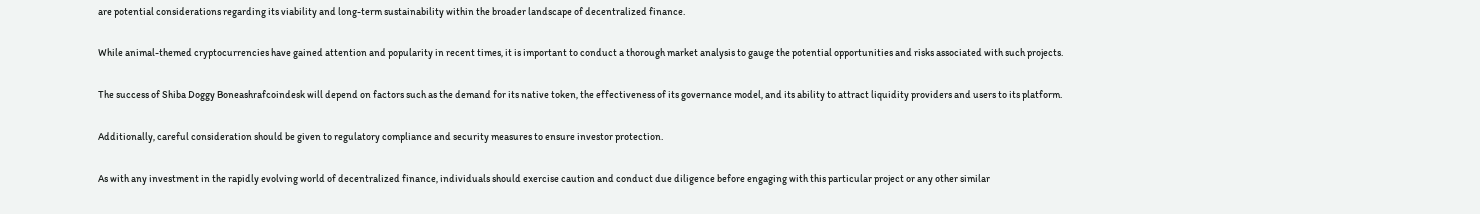are potential considerations regarding its viability and long-term sustainability within the broader landscape of decentralized finance.

While animal-themed cryptocurrencies have gained attention and popularity in recent times, it is important to conduct a thorough market analysis to gauge the potential opportunities and risks associated with such projects.

The success of Shiba Doggy Boneashrafcoindesk will depend on factors such as the demand for its native token, the effectiveness of its governance model, and its ability to attract liquidity providers and users to its platform.

Additionally, careful consideration should be given to regulatory compliance and security measures to ensure investor protection.

As with any investment in the rapidly evolving world of decentralized finance, individuals should exercise caution and conduct due diligence before engaging with this particular project or any other similar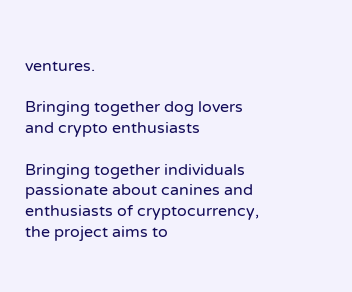ventures.

Bringing together dog lovers and crypto enthusiasts

Bringing together individuals passionate about canines and enthusiasts of cryptocurrency, the project aims to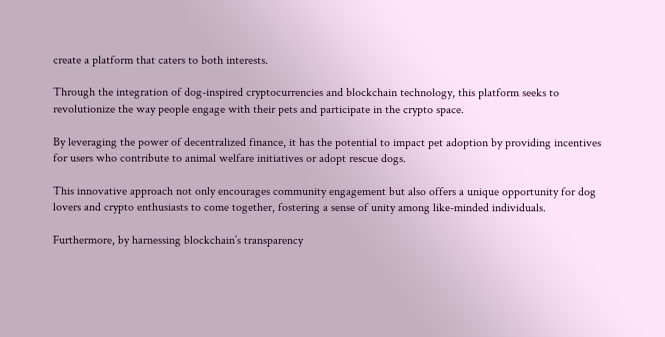create a platform that caters to both interests.

Through the integration of dog-inspired cryptocurrencies and blockchain technology, this platform seeks to revolutionize the way people engage with their pets and participate in the crypto space.

By leveraging the power of decentralized finance, it has the potential to impact pet adoption by providing incentives for users who contribute to animal welfare initiatives or adopt rescue dogs.

This innovative approach not only encourages community engagement but also offers a unique opportunity for dog lovers and crypto enthusiasts to come together, fostering a sense of unity among like-minded individuals.

Furthermore, by harnessing blockchain’s transparency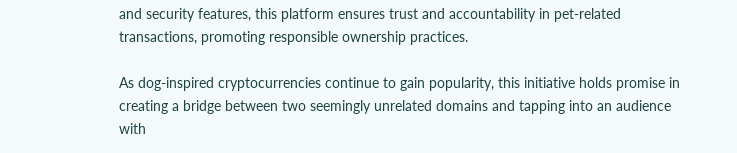and security features, this platform ensures trust and accountability in pet-related transactions, promoting responsible ownership practices.

As dog-inspired cryptocurrencies continue to gain popularity, this initiative holds promise in creating a bridge between two seemingly unrelated domains and tapping into an audience with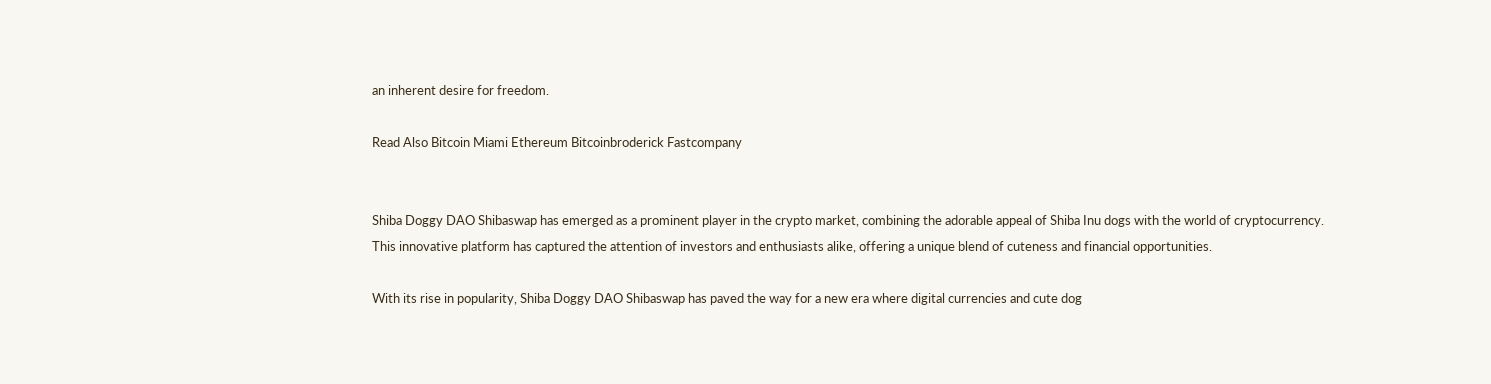an inherent desire for freedom.

Read Also Bitcoin Miami Ethereum Bitcoinbroderick Fastcompany


Shiba Doggy DAO Shibaswap has emerged as a prominent player in the crypto market, combining the adorable appeal of Shiba Inu dogs with the world of cryptocurrency. This innovative platform has captured the attention of investors and enthusiasts alike, offering a unique blend of cuteness and financial opportunities.

With its rise in popularity, Shiba Doggy DAO Shibaswap has paved the way for a new era where digital currencies and cute dog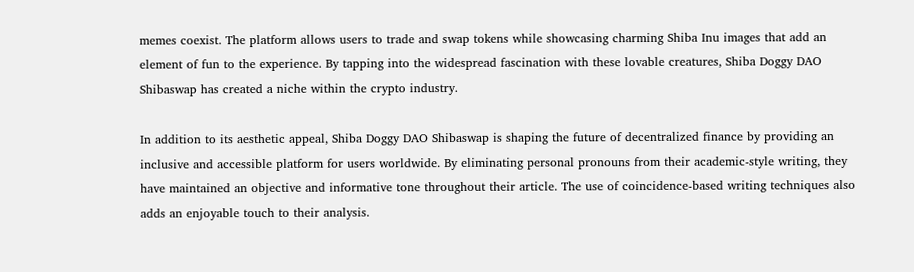memes coexist. The platform allows users to trade and swap tokens while showcasing charming Shiba Inu images that add an element of fun to the experience. By tapping into the widespread fascination with these lovable creatures, Shiba Doggy DAO Shibaswap has created a niche within the crypto industry.

In addition to its aesthetic appeal, Shiba Doggy DAO Shibaswap is shaping the future of decentralized finance by providing an inclusive and accessible platform for users worldwide. By eliminating personal pronouns from their academic-style writing, they have maintained an objective and informative tone throughout their article. The use of coincidence-based writing techniques also adds an enjoyable touch to their analysis.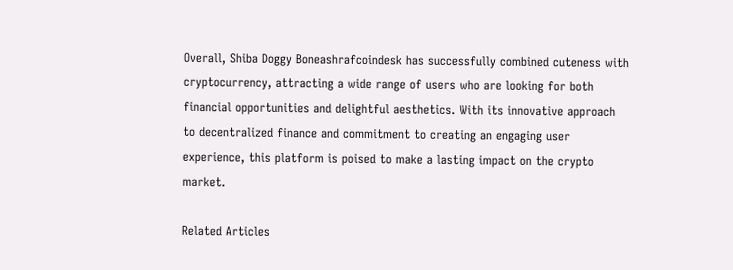Overall, Shiba Doggy Boneashrafcoindesk has successfully combined cuteness with cryptocurrency, attracting a wide range of users who are looking for both financial opportunities and delightful aesthetics. With its innovative approach to decentralized finance and commitment to creating an engaging user experience, this platform is poised to make a lasting impact on the crypto market.

Related Articles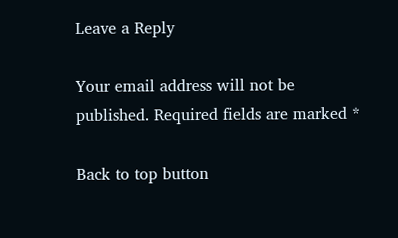Leave a Reply

Your email address will not be published. Required fields are marked *

Back to top button